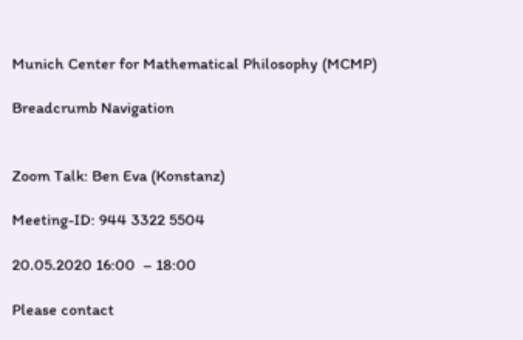Munich Center for Mathematical Philosophy (MCMP)

Breadcrumb Navigation


Zoom Talk: Ben Eva (Konstanz)

Meeting-ID: 944 3322 5504

20.05.2020 16:00  – 18:00

Please contact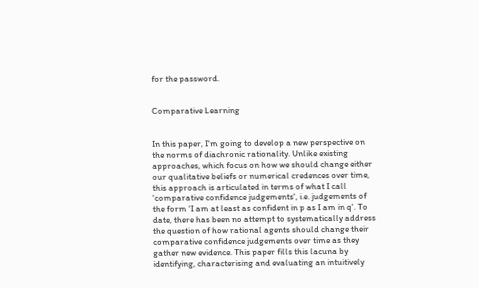for the password.


Comparative Learning


In this paper, I'm going to develop a new perspective on the norms of diachronic rationality. Unlike existing approaches, which focus on how we should change either our qualitative beliefs or numerical credences over time, this approach is articulated in terms of what I call 'comparative confidence judgements', i.e. judgements of the form 'I am at least as confident in p as I am in q'. To date, there has been no attempt to systematically address the question of how rational agents should change their comparative confidence judgements over time as they gather new evidence. This paper fills this lacuna by identifying, characterising and evaluating an intuitively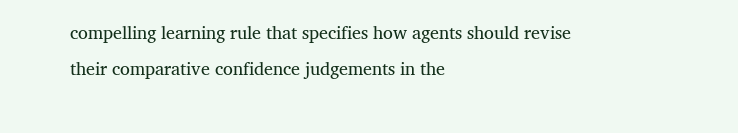compelling learning rule that specifies how agents should revise their comparative confidence judgements in the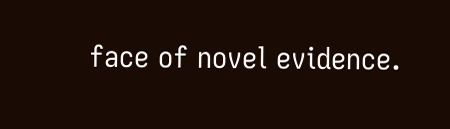face of novel evidence.